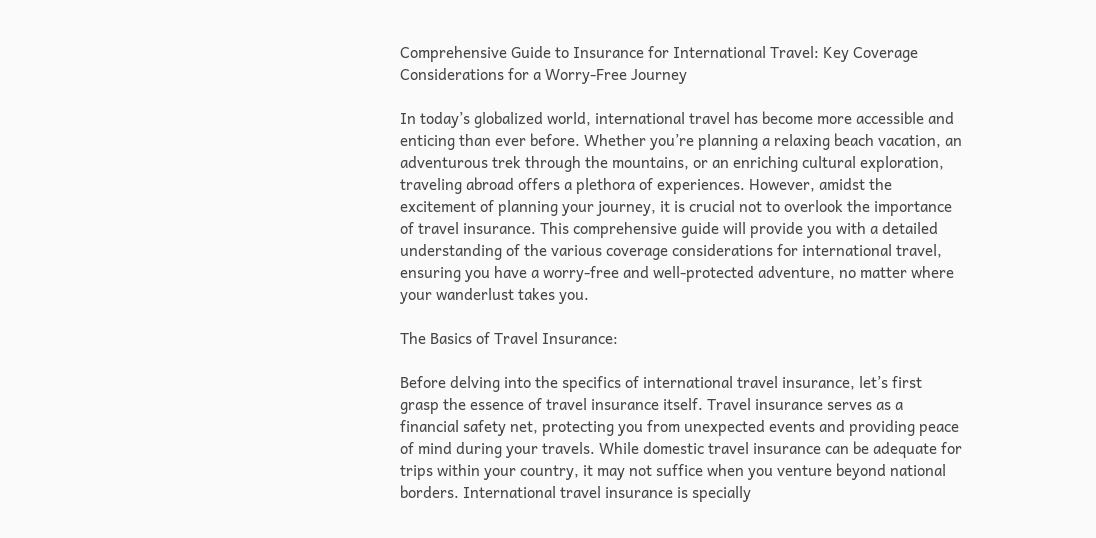Comprehensive Guide to Insurance for International Travel: Key Coverage Considerations for a Worry-Free Journey

In today’s globalized world, international travel has become more accessible and enticing than ever before. Whether you’re planning a relaxing beach vacation, an adventurous trek through the mountains, or an enriching cultural exploration, traveling abroad offers a plethora of experiences. However, amidst the excitement of planning your journey, it is crucial not to overlook the importance of travel insurance. This comprehensive guide will provide you with a detailed understanding of the various coverage considerations for international travel, ensuring you have a worry-free and well-protected adventure, no matter where your wanderlust takes you.

The Basics of Travel Insurance:

Before delving into the specifics of international travel insurance, let’s first grasp the essence of travel insurance itself. Travel insurance serves as a financial safety net, protecting you from unexpected events and providing peace of mind during your travels. While domestic travel insurance can be adequate for trips within your country, it may not suffice when you venture beyond national borders. International travel insurance is specially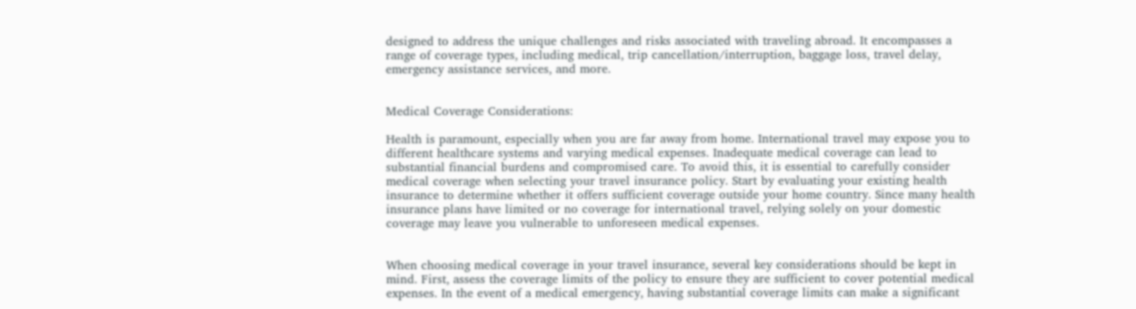designed to address the unique challenges and risks associated with traveling abroad. It encompasses a range of coverage types, including medical, trip cancellation/interruption, baggage loss, travel delay, emergency assistance services, and more.


Medical Coverage Considerations:

Health is paramount, especially when you are far away from home. International travel may expose you to different healthcare systems and varying medical expenses. Inadequate medical coverage can lead to substantial financial burdens and compromised care. To avoid this, it is essential to carefully consider medical coverage when selecting your travel insurance policy. Start by evaluating your existing health insurance to determine whether it offers sufficient coverage outside your home country. Since many health insurance plans have limited or no coverage for international travel, relying solely on your domestic coverage may leave you vulnerable to unforeseen medical expenses.


When choosing medical coverage in your travel insurance, several key considerations should be kept in mind. First, assess the coverage limits of the policy to ensure they are sufficient to cover potential medical expenses. In the event of a medical emergency, having substantial coverage limits can make a significant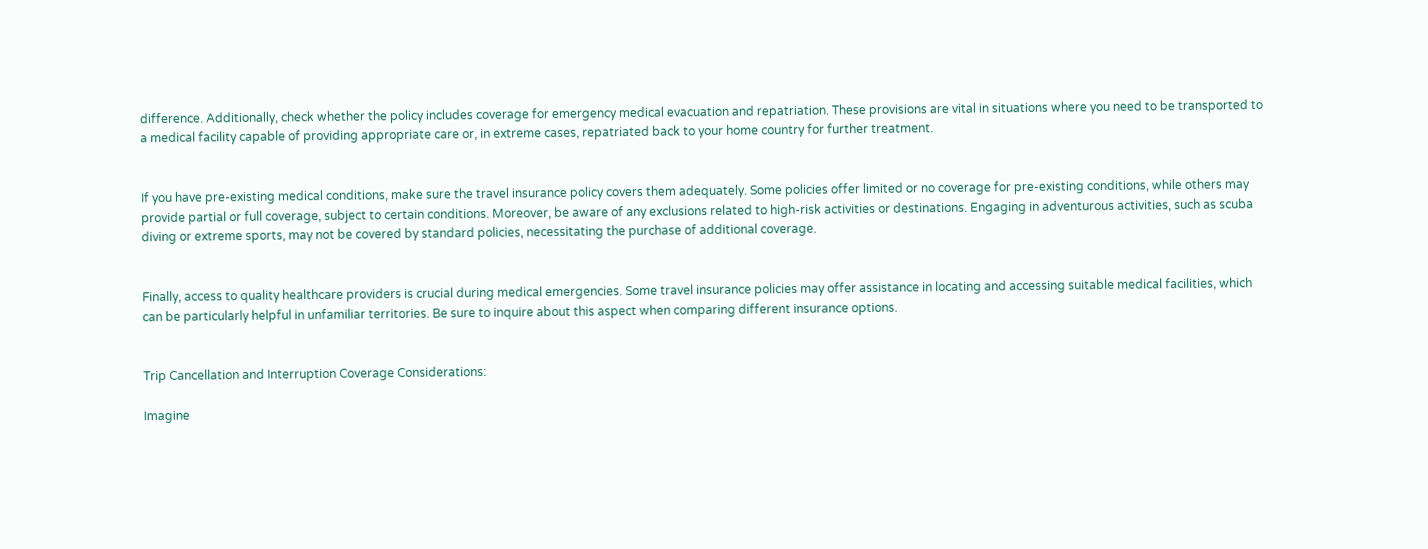difference. Additionally, check whether the policy includes coverage for emergency medical evacuation and repatriation. These provisions are vital in situations where you need to be transported to a medical facility capable of providing appropriate care or, in extreme cases, repatriated back to your home country for further treatment.


If you have pre-existing medical conditions, make sure the travel insurance policy covers them adequately. Some policies offer limited or no coverage for pre-existing conditions, while others may provide partial or full coverage, subject to certain conditions. Moreover, be aware of any exclusions related to high-risk activities or destinations. Engaging in adventurous activities, such as scuba diving or extreme sports, may not be covered by standard policies, necessitating the purchase of additional coverage.


Finally, access to quality healthcare providers is crucial during medical emergencies. Some travel insurance policies may offer assistance in locating and accessing suitable medical facilities, which can be particularly helpful in unfamiliar territories. Be sure to inquire about this aspect when comparing different insurance options.


Trip Cancellation and Interruption Coverage Considerations:

Imagine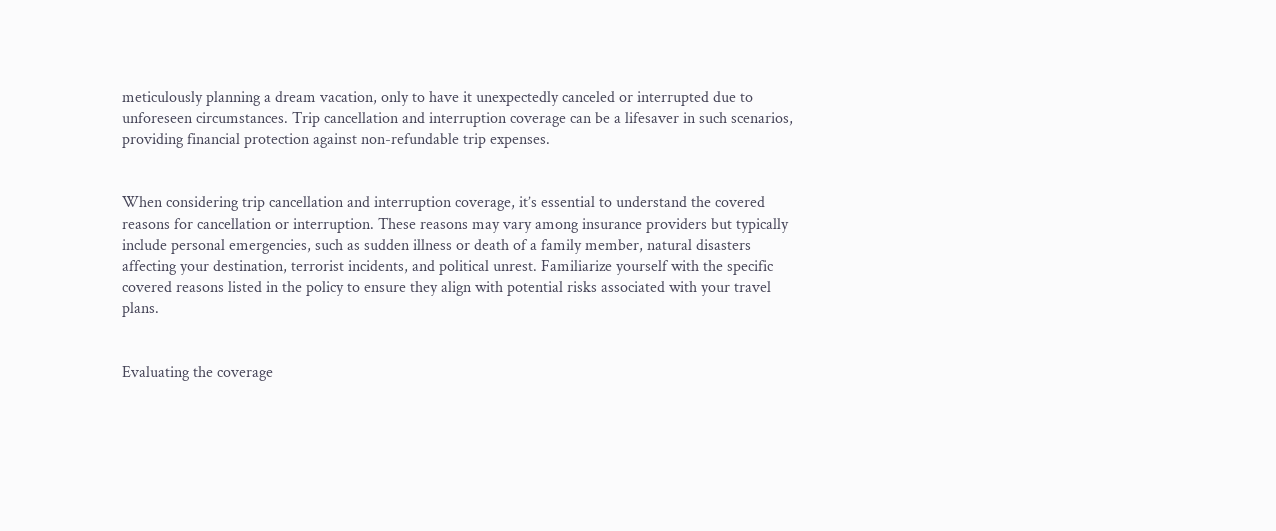meticulously planning a dream vacation, only to have it unexpectedly canceled or interrupted due to unforeseen circumstances. Trip cancellation and interruption coverage can be a lifesaver in such scenarios, providing financial protection against non-refundable trip expenses.


When considering trip cancellation and interruption coverage, it’s essential to understand the covered reasons for cancellation or interruption. These reasons may vary among insurance providers but typically include personal emergencies, such as sudden illness or death of a family member, natural disasters affecting your destination, terrorist incidents, and political unrest. Familiarize yourself with the specific covered reasons listed in the policy to ensure they align with potential risks associated with your travel plans.


Evaluating the coverage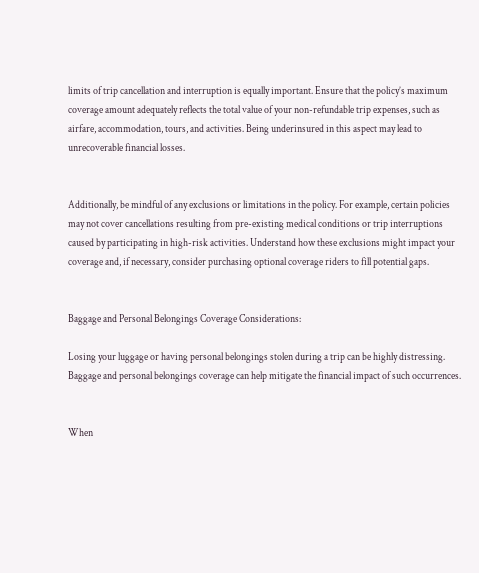limits of trip cancellation and interruption is equally important. Ensure that the policy’s maximum coverage amount adequately reflects the total value of your non-refundable trip expenses, such as airfare, accommodation, tours, and activities. Being underinsured in this aspect may lead to unrecoverable financial losses.


Additionally, be mindful of any exclusions or limitations in the policy. For example, certain policies may not cover cancellations resulting from pre-existing medical conditions or trip interruptions caused by participating in high-risk activities. Understand how these exclusions might impact your coverage and, if necessary, consider purchasing optional coverage riders to fill potential gaps.


Baggage and Personal Belongings Coverage Considerations:

Losing your luggage or having personal belongings stolen during a trip can be highly distressing. Baggage and personal belongings coverage can help mitigate the financial impact of such occurrences.


When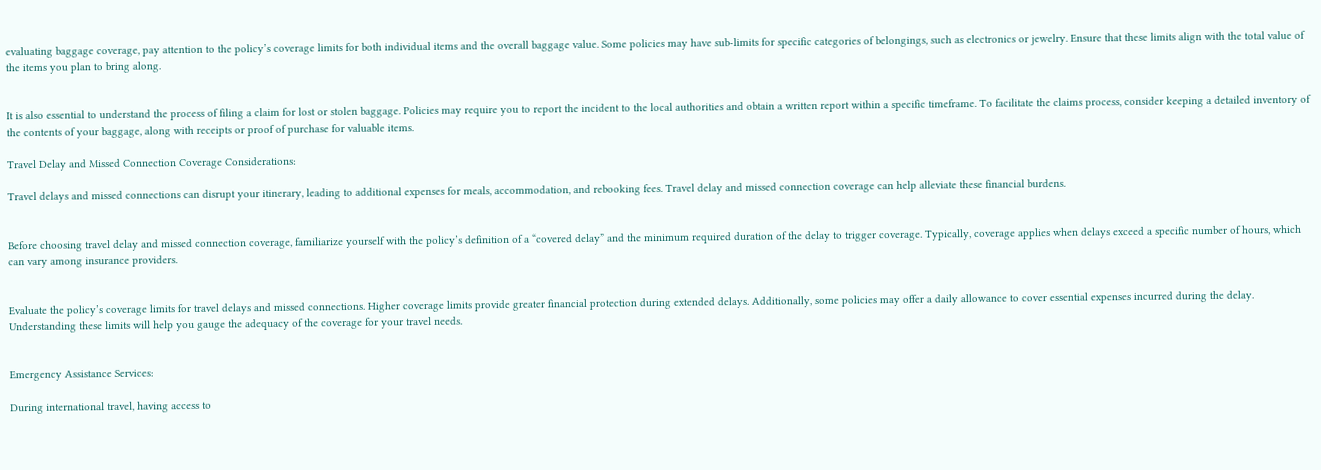evaluating baggage coverage, pay attention to the policy’s coverage limits for both individual items and the overall baggage value. Some policies may have sub-limits for specific categories of belongings, such as electronics or jewelry. Ensure that these limits align with the total value of the items you plan to bring along.


It is also essential to understand the process of filing a claim for lost or stolen baggage. Policies may require you to report the incident to the local authorities and obtain a written report within a specific timeframe. To facilitate the claims process, consider keeping a detailed inventory of the contents of your baggage, along with receipts or proof of purchase for valuable items.

Travel Delay and Missed Connection Coverage Considerations:

Travel delays and missed connections can disrupt your itinerary, leading to additional expenses for meals, accommodation, and rebooking fees. Travel delay and missed connection coverage can help alleviate these financial burdens.


Before choosing travel delay and missed connection coverage, familiarize yourself with the policy’s definition of a “covered delay” and the minimum required duration of the delay to trigger coverage. Typically, coverage applies when delays exceed a specific number of hours, which can vary among insurance providers.


Evaluate the policy’s coverage limits for travel delays and missed connections. Higher coverage limits provide greater financial protection during extended delays. Additionally, some policies may offer a daily allowance to cover essential expenses incurred during the delay. Understanding these limits will help you gauge the adequacy of the coverage for your travel needs.


Emergency Assistance Services:

During international travel, having access to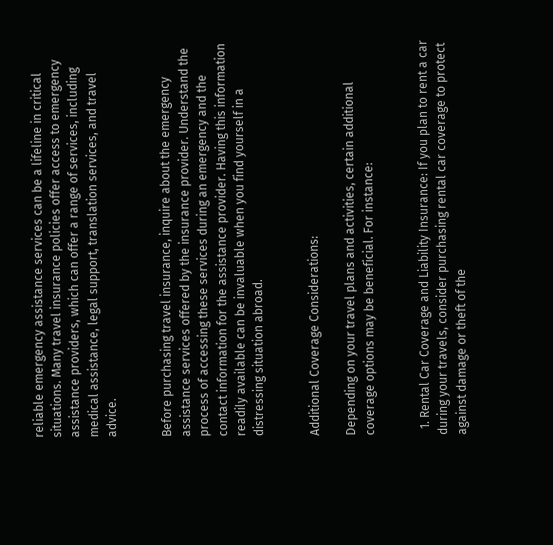reliable emergency assistance services can be a lifeline in critical situations. Many travel insurance policies offer access to emergency assistance providers, which can offer a range of services, including medical assistance, legal support, translation services, and travel advice.


Before purchasing travel insurance, inquire about the emergency assistance services offered by the insurance provider. Understand the process of accessing these services during an emergency and the contact information for the assistance provider. Having this information readily available can be invaluable when you find yourself in a distressing situation abroad.


Additional Coverage Considerations:

Depending on your travel plans and activities, certain additional coverage options may be beneficial. For instance:


  1. Rental Car Coverage and Liability Insurance: If you plan to rent a car during your travels, consider purchasing rental car coverage to protect against damage or theft of the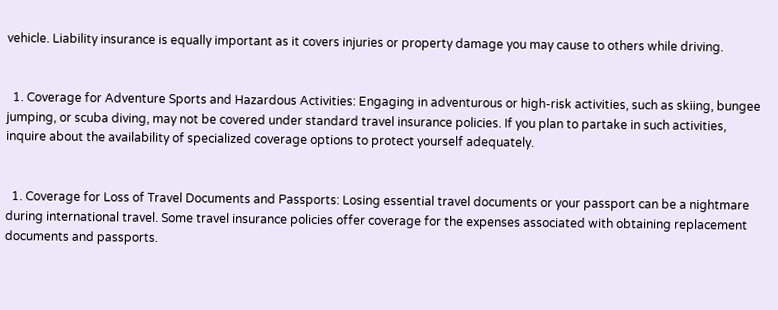vehicle. Liability insurance is equally important as it covers injuries or property damage you may cause to others while driving.


  1. Coverage for Adventure Sports and Hazardous Activities: Engaging in adventurous or high-risk activities, such as skiing, bungee jumping, or scuba diving, may not be covered under standard travel insurance policies. If you plan to partake in such activities, inquire about the availability of specialized coverage options to protect yourself adequately.


  1. Coverage for Loss of Travel Documents and Passports: Losing essential travel documents or your passport can be a nightmare during international travel. Some travel insurance policies offer coverage for the expenses associated with obtaining replacement documents and passports.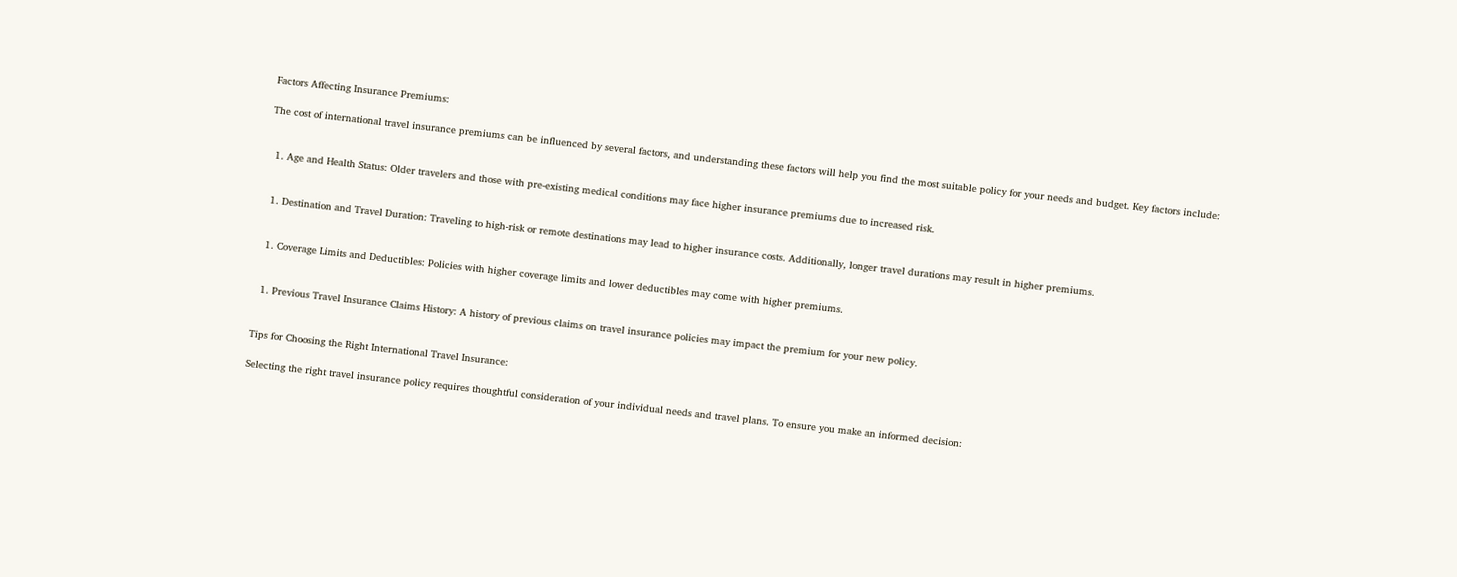Factors Affecting Insurance Premiums:

The cost of international travel insurance premiums can be influenced by several factors, and understanding these factors will help you find the most suitable policy for your needs and budget. Key factors include:


  1. Age and Health Status: Older travelers and those with pre-existing medical conditions may face higher insurance premiums due to increased risk.


  1. Destination and Travel Duration: Traveling to high-risk or remote destinations may lead to higher insurance costs. Additionally, longer travel durations may result in higher premiums.


  1. Coverage Limits and Deductibles: Policies with higher coverage limits and lower deductibles may come with higher premiums.


  1. Previous Travel Insurance Claims History: A history of previous claims on travel insurance policies may impact the premium for your new policy.


Tips for Choosing the Right International Travel Insurance:

Selecting the right travel insurance policy requires thoughtful consideration of your individual needs and travel plans. To ensure you make an informed decision: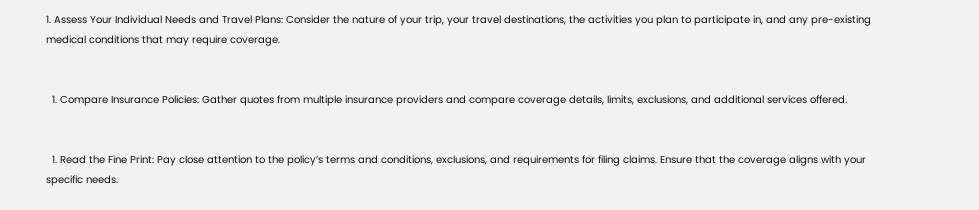1. Assess Your Individual Needs and Travel Plans: Consider the nature of your trip, your travel destinations, the activities you plan to participate in, and any pre-existing medical conditions that may require coverage.


  1. Compare Insurance Policies: Gather quotes from multiple insurance providers and compare coverage details, limits, exclusions, and additional services offered.


  1. Read the Fine Print: Pay close attention to the policy’s terms and conditions, exclusions, and requirements for filing claims. Ensure that the coverage aligns with your specific needs.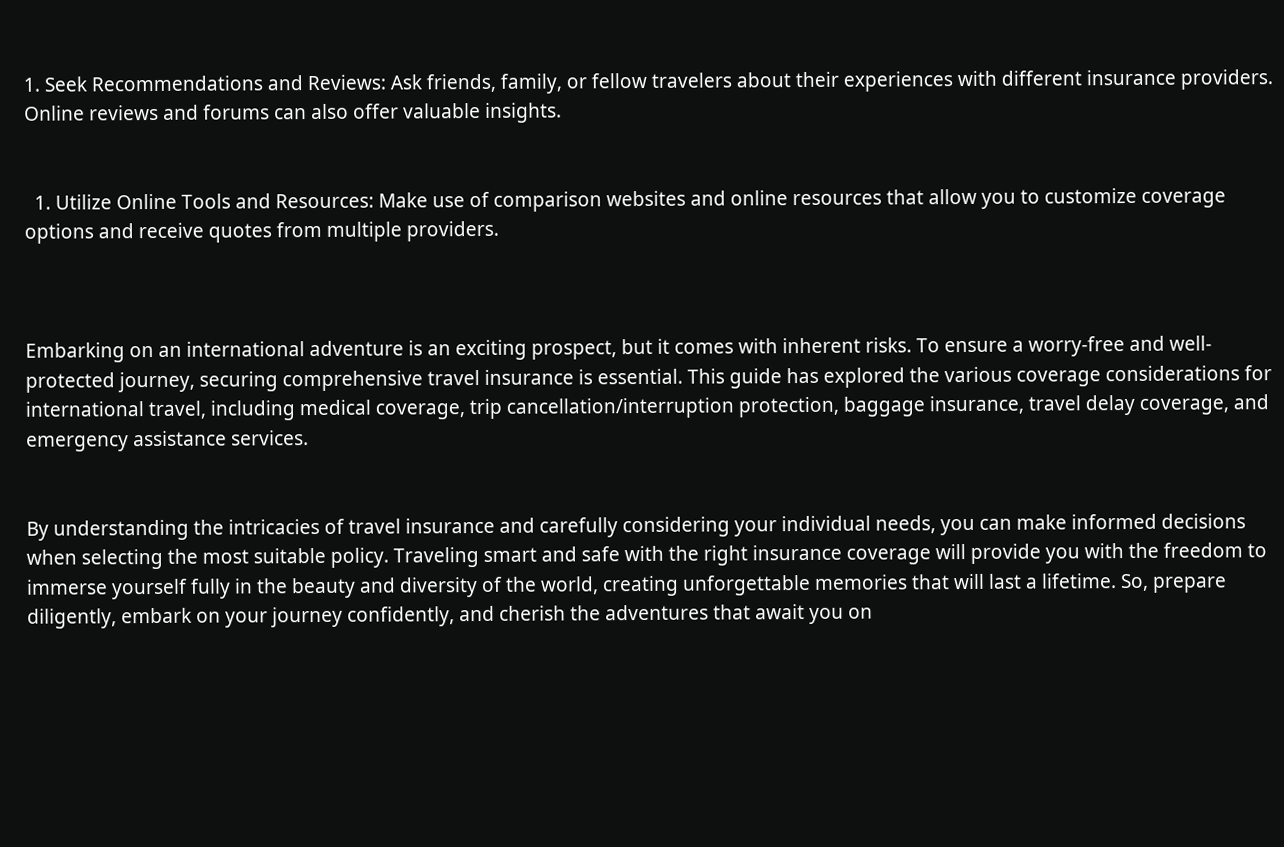1. Seek Recommendations and Reviews: Ask friends, family, or fellow travelers about their experiences with different insurance providers. Online reviews and forums can also offer valuable insights.


  1. Utilize Online Tools and Resources: Make use of comparison websites and online resources that allow you to customize coverage options and receive quotes from multiple providers.



Embarking on an international adventure is an exciting prospect, but it comes with inherent risks. To ensure a worry-free and well-protected journey, securing comprehensive travel insurance is essential. This guide has explored the various coverage considerations for international travel, including medical coverage, trip cancellation/interruption protection, baggage insurance, travel delay coverage, and emergency assistance services.


By understanding the intricacies of travel insurance and carefully considering your individual needs, you can make informed decisions when selecting the most suitable policy. Traveling smart and safe with the right insurance coverage will provide you with the freedom to immerse yourself fully in the beauty and diversity of the world, creating unforgettable memories that will last a lifetime. So, prepare diligently, embark on your journey confidently, and cherish the adventures that await you on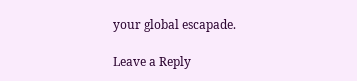your global escapade.

Leave a Reply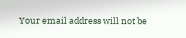Your email address will not be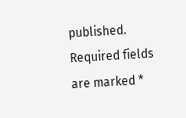published. Required fields are marked *